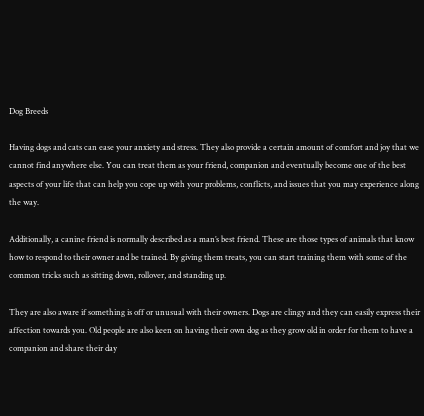Dog Breeds

Having dogs and cats can ease your anxiety and stress. They also provide a certain amount of comfort and joy that we cannot find anywhere else. You can treat them as your friend, companion and eventually become one of the best aspects of your life that can help you cope up with your problems, conflicts, and issues that you may experience along the way.

Additionally, a canine friend is normally described as a man’s best friend. These are those types of animals that know how to respond to their owner and be trained. By giving them treats, you can start training them with some of the common tricks such as sitting down, rollover, and standing up.

They are also aware if something is off or unusual with their owners. Dogs are clingy and they can easily express their affection towards you. Old people are also keen on having their own dog as they grow old in order for them to have a companion and share their day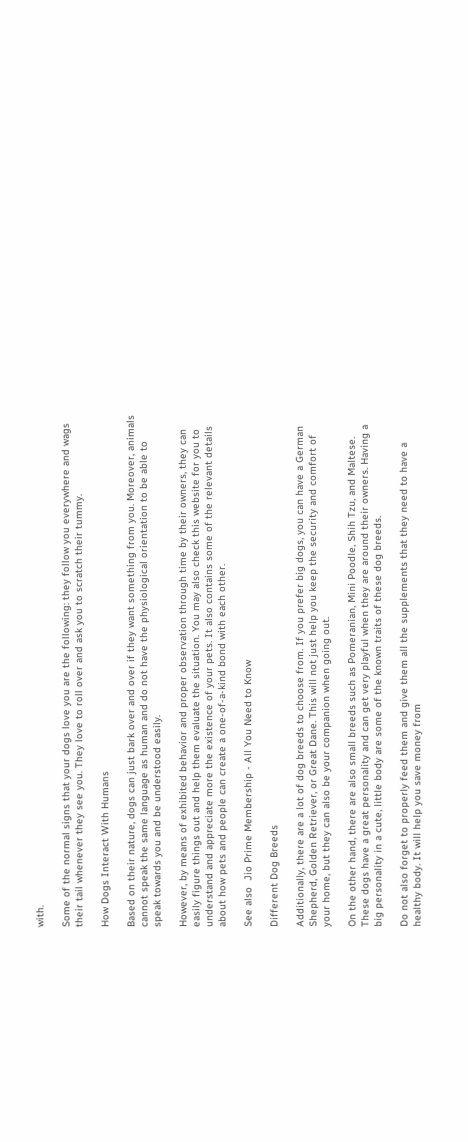with.

Some of the normal signs that your dogs love you are the following: they follow you everywhere and wags their tail whenever they see you. They love to roll over and ask you to scratch their tummy.

How Dogs Interact With Humans

Based on their nature, dogs can just bark over and over if they want something from you. Moreover, animals cannot speak the same language as human and do not have the physiological orientation to be able to speak towards you and be understood easily.

However, by means of exhibited behavior and proper observation through time by their owners, they can easily figure things out and help them evaluate the situation. You may also check this website for you to understand and appreciate more the existence of your pets. It also contains some of the relevant details about how pets and people can create a one-of-a-kind bond with each other.

See also  Jio Prime Membership - All You Need to Know

Different Dog Breeds

Additionally, there are a lot of dog breeds to choose from. If you prefer big dogs, you can have a German Shepherd, Golden Retriever, or Great Dane. This will not just help you keep the security and comfort of your home, but they can also be your companion when going out.

On the other hand, there are also small breeds such as Pomeranian, Mini Poodle, Shih Tzu, and Maltese. These dogs have a great personality and can get very playful when they are around their owners. Having a big personality in a cute, little body are some of the known traits of these dog breeds.

Do not also forget to properly feed them and give them all the supplements that they need to have a healthy body. It will help you save money from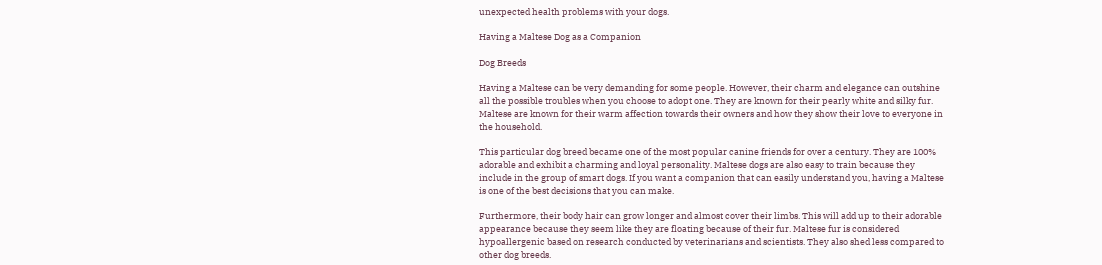unexpected health problems with your dogs.

Having a Maltese Dog as a Companion

Dog Breeds

Having a Maltese can be very demanding for some people. However, their charm and elegance can outshine all the possible troubles when you choose to adopt one. They are known for their pearly white and silky fur. Maltese are known for their warm affection towards their owners and how they show their love to everyone in the household.

This particular dog breed became one of the most popular canine friends for over a century. They are 100% adorable and exhibit a charming and loyal personality. Maltese dogs are also easy to train because they include in the group of smart dogs. If you want a companion that can easily understand you, having a Maltese is one of the best decisions that you can make.

Furthermore, their body hair can grow longer and almost cover their limbs. This will add up to their adorable appearance because they seem like they are floating because of their fur. Maltese fur is considered hypoallergenic based on research conducted by veterinarians and scientists. They also shed less compared to other dog breeds.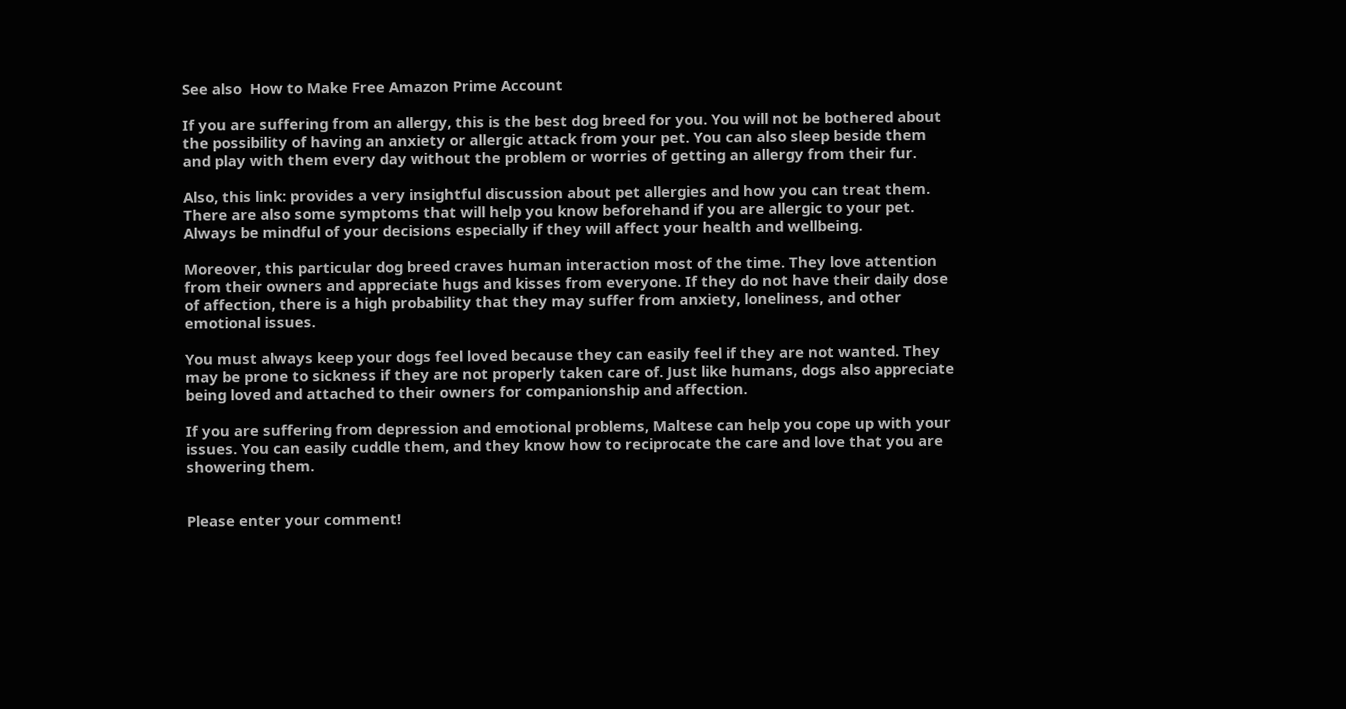See also  How to Make Free Amazon Prime Account

If you are suffering from an allergy, this is the best dog breed for you. You will not be bothered about the possibility of having an anxiety or allergic attack from your pet. You can also sleep beside them and play with them every day without the problem or worries of getting an allergy from their fur.

Also, this link: provides a very insightful discussion about pet allergies and how you can treat them. There are also some symptoms that will help you know beforehand if you are allergic to your pet. Always be mindful of your decisions especially if they will affect your health and wellbeing.

Moreover, this particular dog breed craves human interaction most of the time. They love attention from their owners and appreciate hugs and kisses from everyone. If they do not have their daily dose of affection, there is a high probability that they may suffer from anxiety, loneliness, and other emotional issues.

You must always keep your dogs feel loved because they can easily feel if they are not wanted. They may be prone to sickness if they are not properly taken care of. Just like humans, dogs also appreciate being loved and attached to their owners for companionship and affection.

If you are suffering from depression and emotional problems, Maltese can help you cope up with your issues. You can easily cuddle them, and they know how to reciprocate the care and love that you are showering them.


Please enter your comment!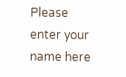Please enter your name here